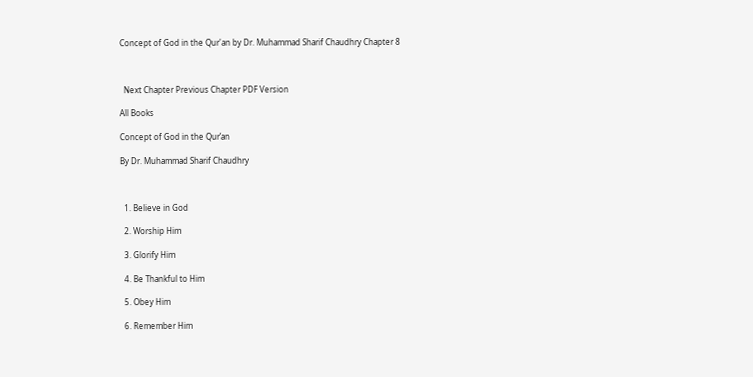Concept of God in the Qur'an by Dr. Muhammad Sharif Chaudhry Chapter 8



  Next Chapter Previous Chapter PDF Version

All Books

Concept of God in the Qur’an

By Dr. Muhammad Sharif Chaudhry



  1. Believe in God

  2. Worship Him

  3. Glorify Him

  4. Be Thankful to Him

  5. Obey Him

  6. Remember Him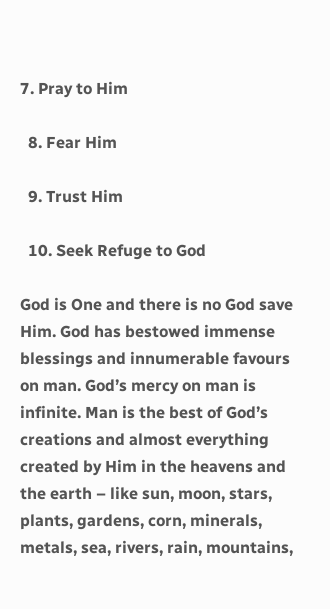7. Pray to Him

  8. Fear Him

  9. Trust Him

  10. Seek Refuge to God

God is One and there is no God save Him. God has bestowed immense blessings and innumerable favours on man. God’s mercy on man is infinite. Man is the best of God’s creations and almost everything created by Him in the heavens and the earth – like sun, moon, stars, plants, gardens, corn, minerals, metals, sea, rivers, rain, mountains,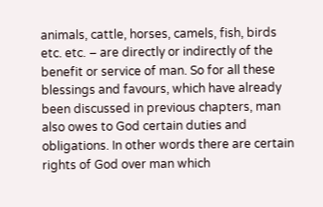animals, cattle, horses, camels, fish, birds etc. etc. – are directly or indirectly of the benefit or service of man. So for all these blessings and favours, which have already been discussed in previous chapters, man also owes to God certain duties and obligations. In other words there are certain rights of God over man which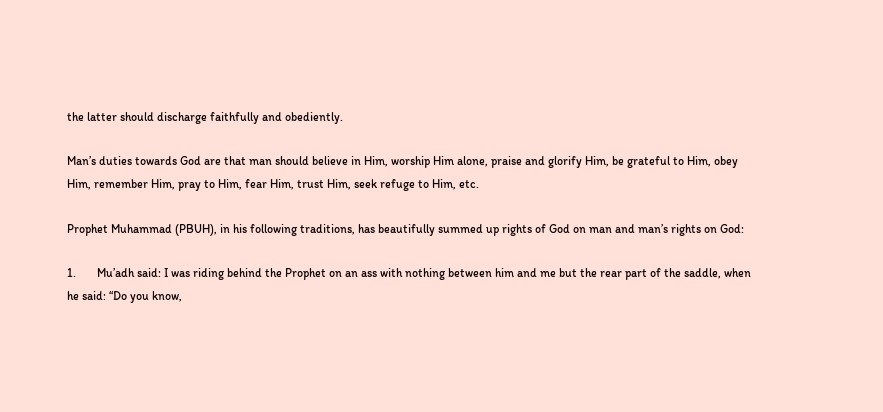the latter should discharge faithfully and obediently.

Man’s duties towards God are that man should believe in Him, worship Him alone, praise and glorify Him, be grateful to Him, obey Him, remember Him, pray to Him, fear Him, trust Him, seek refuge to Him, etc.

Prophet Muhammad (PBUH), in his following traditions, has beautifully summed up rights of God on man and man’s rights on God:

1.       Mu’adh said: I was riding behind the Prophet on an ass with nothing between him and me but the rear part of the saddle, when he said: “Do you know,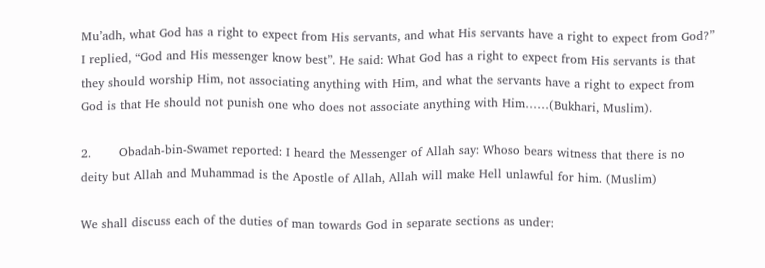Mu’adh, what God has a right to expect from His servants, and what His servants have a right to expect from God?” I replied, “God and His messenger know best”. He said: What God has a right to expect from His servants is that they should worship Him, not associating anything with Him, and what the servants have a right to expect from God is that He should not punish one who does not associate anything with Him……(Bukhari, Muslim).

2.       Obadah-bin-Swamet reported: I heard the Messenger of Allah say: Whoso bears witness that there is no deity but Allah and Muhammad is the Apostle of Allah, Allah will make Hell unlawful for him. (Muslim)

We shall discuss each of the duties of man towards God in separate sections as under: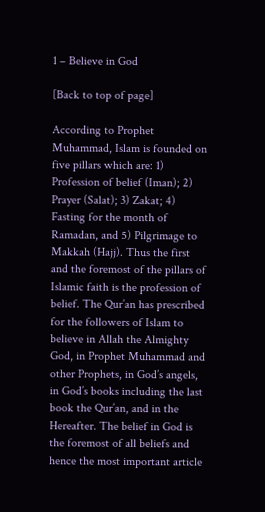1 – Believe in God

[Back to top of page]

According to Prophet Muhammad, Islam is founded on five pillars which are: 1) Profession of belief (Iman); 2) Prayer (Salat); 3) Zakat; 4) Fasting for the month of Ramadan, and 5) Pilgrimage to Makkah (Hajj). Thus the first and the foremost of the pillars of Islamic faith is the profession of belief. The Qur’an has prescribed for the followers of Islam to believe in Allah the Almighty God, in Prophet Muhammad and other Prophets, in God’s angels, in God’s books including the last book the Qur’an, and in the Hereafter. The belief in God is the foremost of all beliefs and hence the most important article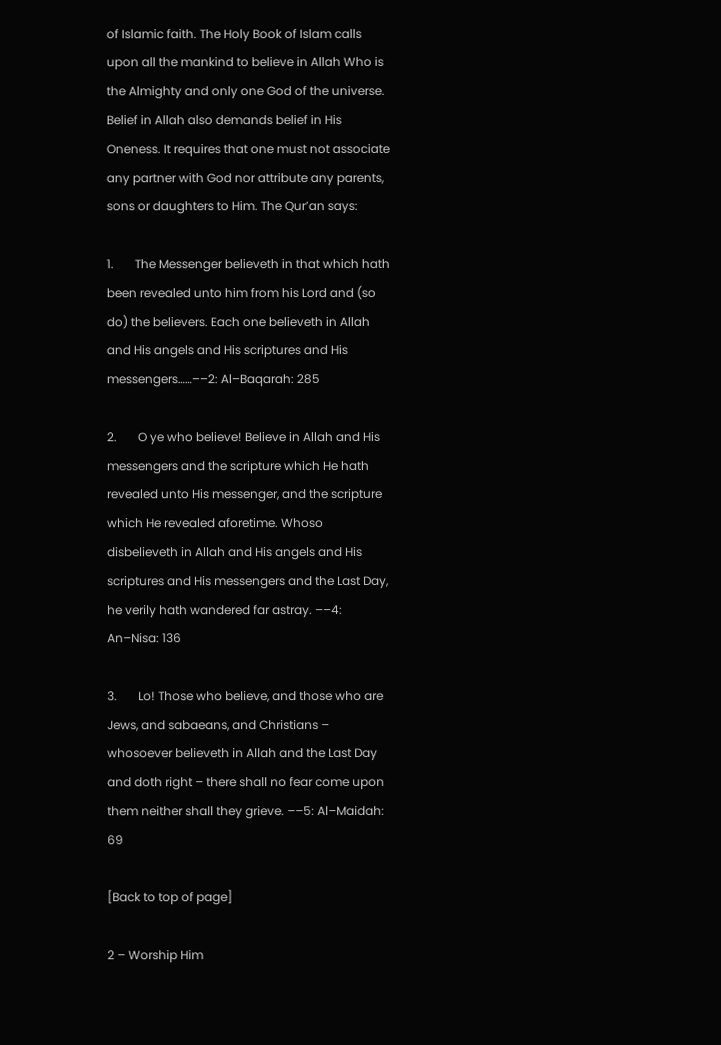of Islamic faith. The Holy Book of Islam calls upon all the mankind to believe in Allah Who is the Almighty and only one God of the universe. Belief in Allah also demands belief in His Oneness. It requires that one must not associate any partner with God nor attribute any parents, sons or daughters to Him. The Qur’an says:

1.       The Messenger believeth in that which hath been revealed unto him from his Lord and (so do) the believers. Each one believeth in Allah and His angels and His scriptures and His messengers……––2: Al–Baqarah: 285

2.       O ye who believe! Believe in Allah and His messengers and the scripture which He hath revealed unto His messenger, and the scripture which He revealed aforetime. Whoso disbelieveth in Allah and His angels and His scriptures and His messengers and the Last Day, he verily hath wandered far astray. ––4: An–Nisa: 136

3.       Lo! Those who believe, and those who are Jews, and sabaeans, and Christians – whosoever believeth in Allah and the Last Day and doth right – there shall no fear come upon them neither shall they grieve. ––5: Al–Maidah: 69

[Back to top of page]

2 – Worship Him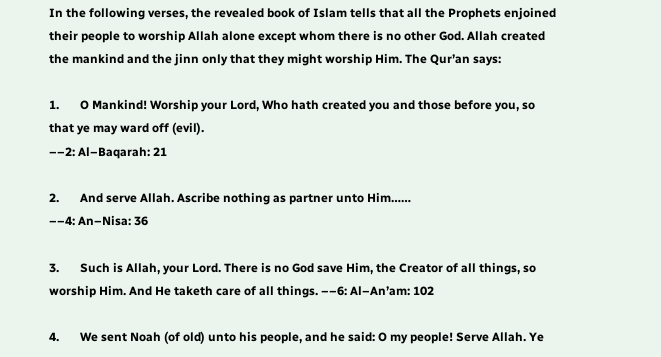In the following verses, the revealed book of Islam tells that all the Prophets enjoined their people to worship Allah alone except whom there is no other God. Allah created the mankind and the jinn only that they might worship Him. The Qur’an says:

1.       O Mankind! Worship your Lord, Who hath created you and those before you, so that ye may ward off (evil).
––2: Al–Baqarah: 21

2.       And serve Allah. Ascribe nothing as partner unto Him……
––4: An–Nisa: 36

3.       Such is Allah, your Lord. There is no God save Him, the Creator of all things, so worship Him. And He taketh care of all things. ––6: Al–An’am: 102

4.       We sent Noah (of old) unto his people, and he said: O my people! Serve Allah. Ye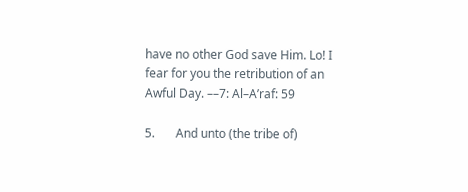have no other God save Him. Lo! I fear for you the retribution of an Awful Day. ––7: Al–A’raf: 59

5.       And unto (the tribe of)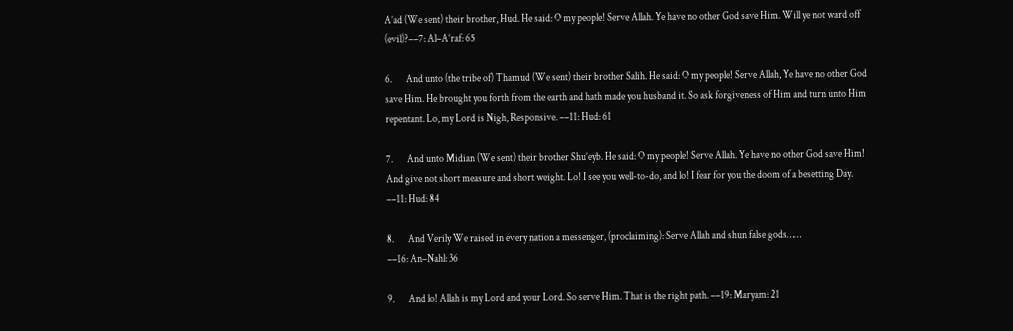A’ad (We sent) their brother, Hud. He said: O my people! Serve Allah. Ye have no other God save Him. Will ye not ward off (evil)?––7: Al–A’raf: 65

6.       And unto (the tribe of) Thamud (We sent) their brother Salih. He said: O my people! Serve Allah, Ye have no other God save Him. He brought you forth from the earth and hath made you husband it. So ask forgiveness of Him and turn unto Him repentant. Lo, my Lord is Nigh, Responsive. ––11: Hud: 61

7.       And unto Midian (We sent) their brother Shu’eyb. He said: O my people! Serve Allah. Ye have no other God save Him! And give not short measure and short weight. Lo! I see you well-to-do, and lo! I fear for you the doom of a besetting Day.
––11: Hud: 84

8.       And Verily We raised in every nation a messenger, (proclaiming): Serve Allah and shun false gods……
––16: An–Nahl: 36

9.       And lo! Allah is my Lord and your Lord. So serve Him. That is the right path. ––19: Maryam: 21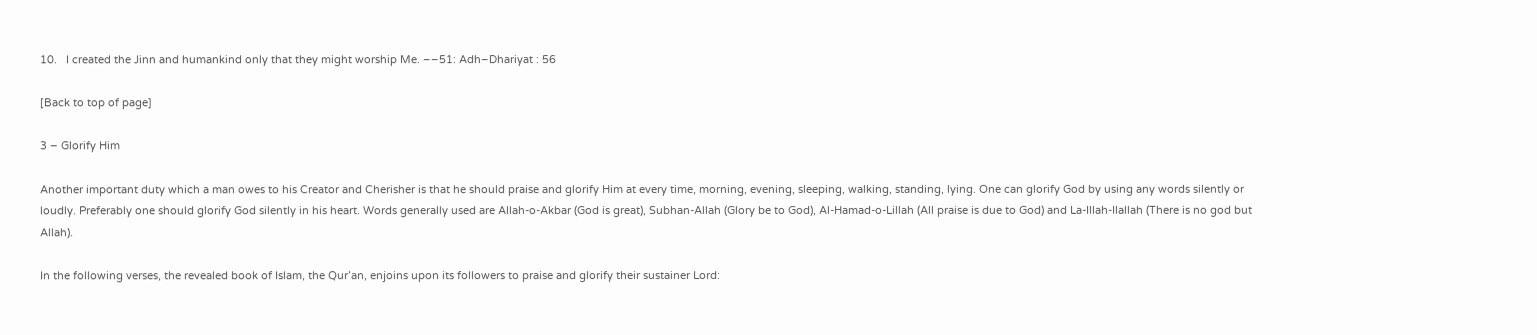10.   I created the Jinn and humankind only that they might worship Me. ––51: Adh–Dhariyat : 56

[Back to top of page]

3 – Glorify Him

Another important duty which a man owes to his Creator and Cherisher is that he should praise and glorify Him at every time, morning, evening, sleeping, walking, standing, lying. One can glorify God by using any words silently or loudly. Preferably one should glorify God silently in his heart. Words generally used are Allah-o-Akbar (God is great), Subhan-Allah (Glory be to God), Al-Hamad-o-Lillah (All praise is due to God) and La-Illah-Ilallah (There is no god but Allah).

In the following verses, the revealed book of Islam, the Qur’an, enjoins upon its followers to praise and glorify their sustainer Lord: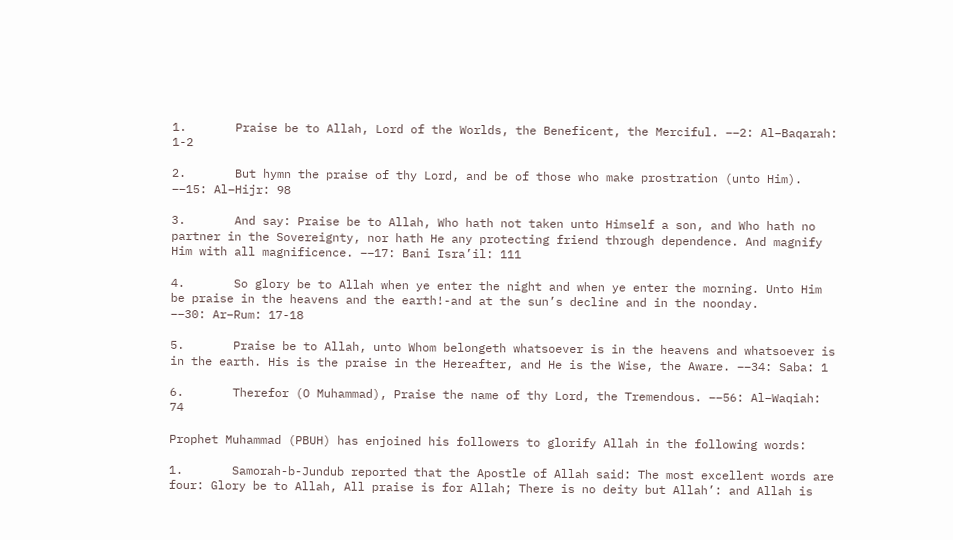1.       Praise be to Allah, Lord of the Worlds, the Beneficent, the Merciful. ––2: Al–Baqarah: 1-2

2.       But hymn the praise of thy Lord, and be of those who make prostration (unto Him). ––15: Al–Hijr: 98

3.       And say: Praise be to Allah, Who hath not taken unto Himself a son, and Who hath no partner in the Sovereignty, nor hath He any protecting friend through dependence. And magnify Him with all magnificence. ––17: Bani Isra’il: 111

4.       So glory be to Allah when ye enter the night and when ye enter the morning. Unto Him be praise in the heavens and the earth!-and at the sun’s decline and in the noonday.
––30: Ar–Rum: 17-18

5.       Praise be to Allah, unto Whom belongeth whatsoever is in the heavens and whatsoever is in the earth. His is the praise in the Hereafter, and He is the Wise, the Aware. ––34: Saba: 1

6.       Therefor (O Muhammad), Praise the name of thy Lord, the Tremendous. ––56: Al–Waqiah: 74

Prophet Muhammad (PBUH) has enjoined his followers to glorify Allah in the following words:

1.       Samorah-b-Jundub reported that the Apostle of Allah said: The most excellent words are four: Glory be to Allah, All praise is for Allah; There is no deity but Allah’: and Allah is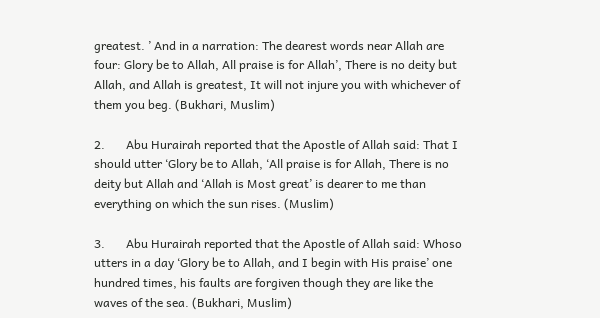greatest. ’ And in a narration: The dearest words near Allah are four: Glory be to Allah, All praise is for Allah’, There is no deity but Allah, and Allah is greatest, It will not injure you with whichever of them you beg. (Bukhari, Muslim)

2.       Abu Hurairah reported that the Apostle of Allah said: That I should utter ‘Glory be to Allah, ‘All praise is for Allah, There is no deity but Allah and ‘Allah is Most great’ is dearer to me than everything on which the sun rises. (Muslim)

3.       Abu Hurairah reported that the Apostle of Allah said: Whoso utters in a day ‘Glory be to Allah, and I begin with His praise’ one hundred times, his faults are forgiven though they are like the waves of the sea. (Bukhari, Muslim)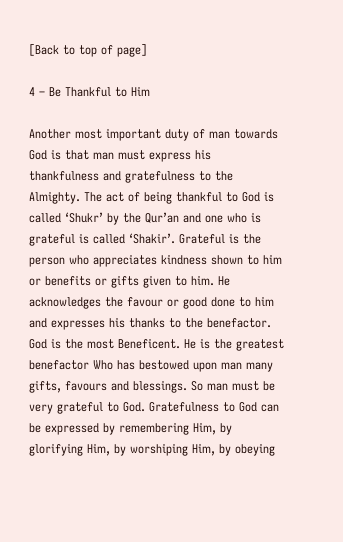[Back to top of page]

4 – Be Thankful to Him

Another most important duty of man towards God is that man must express his thankfulness and gratefulness to the Almighty. The act of being thankful to God is called ‘Shukr’ by the Qur’an and one who is grateful is called ‘Shakir’. Grateful is the person who appreciates kindness shown to him or benefits or gifts given to him. He acknowledges the favour or good done to him and expresses his thanks to the benefactor. God is the most Beneficent. He is the greatest benefactor Who has bestowed upon man many gifts, favours and blessings. So man must be very grateful to God. Gratefulness to God can be expressed by remembering Him, by glorifying Him, by worshiping Him, by obeying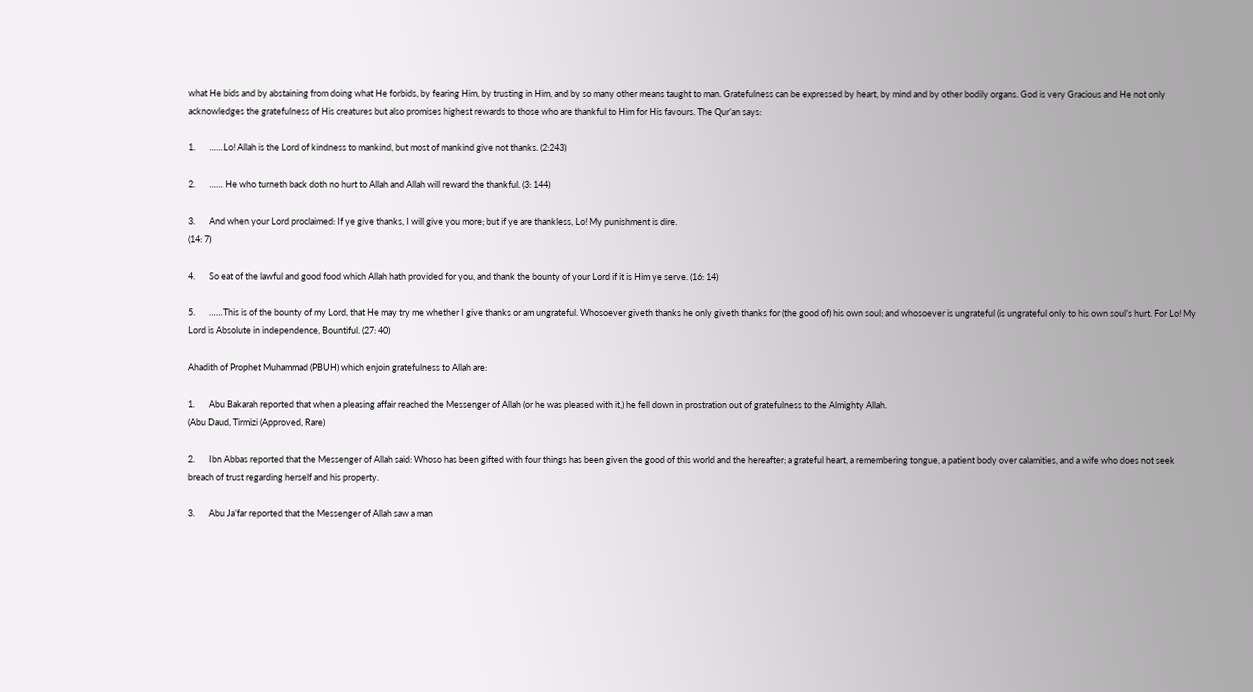what He bids and by abstaining from doing what He forbids, by fearing Him, by trusting in Him, and by so many other means taught to man. Gratefulness can be expressed by heart, by mind and by other bodily organs. God is very Gracious and He not only acknowledges the gratefulness of His creatures but also promises highest rewards to those who are thankful to Him for His favours. The Qur’an says:

1.       ……Lo! Allah is the Lord of kindness to mankind, but most of mankind give not thanks. (2:243)

2.       …… He who turneth back doth no hurt to Allah and Allah will reward the thankful. (3: 144)

3.       And when your Lord proclaimed: If ye give thanks, I will give you more; but if ye are thankless, Lo! My punishment is dire.
(14: 7)

4.       So eat of the lawful and good food which Allah hath provided for you, and thank the bounty of your Lord if it is Him ye serve. (16: 14)

5.       ……This is of the bounty of my Lord, that He may try me whether I give thanks or am ungrateful. Whosoever giveth thanks he only giveth thanks for (the good of) his own soul; and whosoever is ungrateful (is ungrateful only to his own soul’s hurt. For Lo! My Lord is Absolute in independence, Bountiful. (27: 40)

Ahadith of Prophet Muhammad (PBUH) which enjoin gratefulness to Allah are:

1.       Abu Bakarah reported that when a pleasing affair reached the Messenger of Allah (or he was pleased with it,) he fell down in prostration out of gratefulness to the Almighty Allah.
(Abu Daud, Tirmizi (Approved, Rare)

2.       Ibn Abbas reported that the Messenger of Allah said: Whoso has been gifted with four things has been given the good of this world and the hereafter; a grateful heart, a remembering tongue, a patient body over calamities, and a wife who does not seek breach of trust regarding herself and his property.

3.       Abu Ja’far reported that the Messenger of Allah saw a man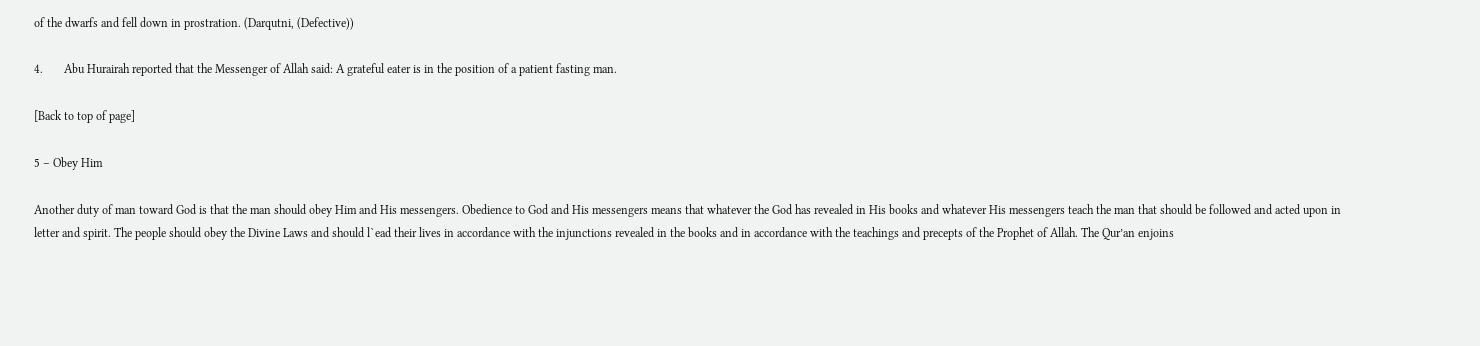of the dwarfs and fell down in prostration. (Darqutni, (Defective))

4.       Abu Hurairah reported that the Messenger of Allah said: A grateful eater is in the position of a patient fasting man.

[Back to top of page]

5 – Obey Him

Another duty of man toward God is that the man should obey Him and His messengers. Obedience to God and His messengers means that whatever the God has revealed in His books and whatever His messengers teach the man that should be followed and acted upon in letter and spirit. The people should obey the Divine Laws and should l`ead their lives in accordance with the injunctions revealed in the books and in accordance with the teachings and precepts of the Prophet of Allah. The Qur’an enjoins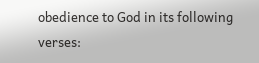obedience to God in its following verses: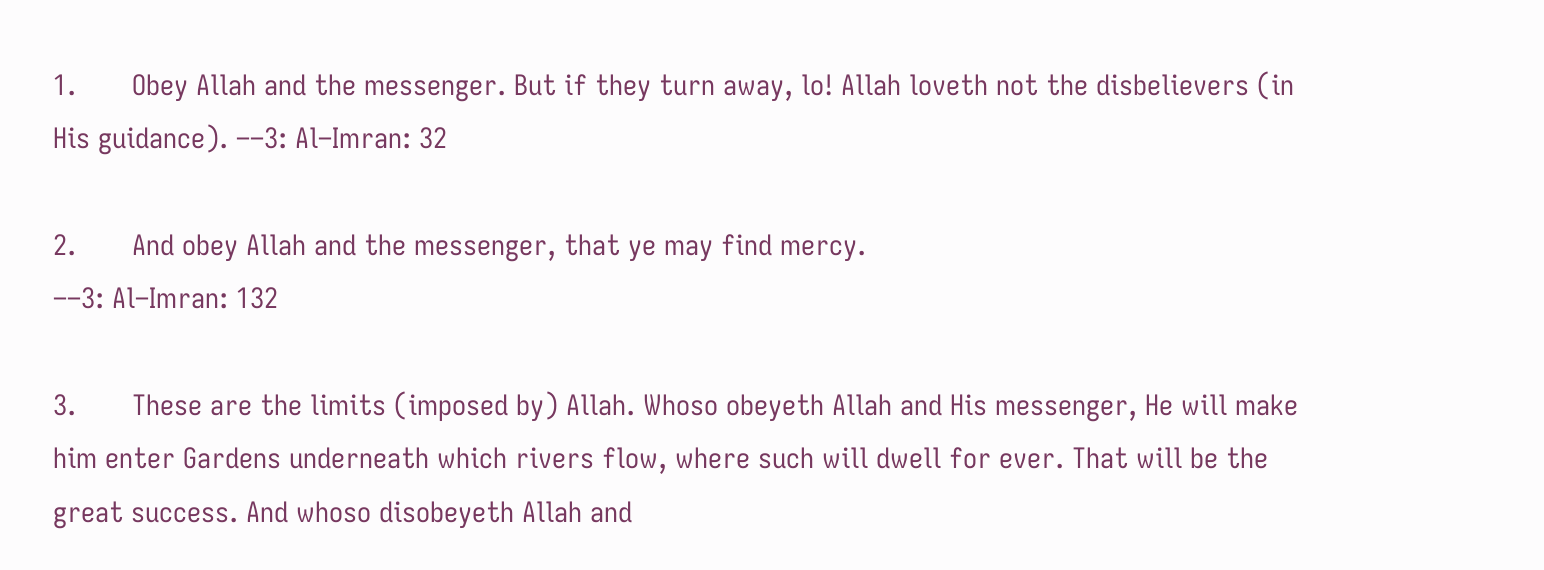1.       Obey Allah and the messenger. But if they turn away, lo! Allah loveth not the disbelievers (in His guidance). ––3: Al–Imran: 32

2.       And obey Allah and the messenger, that ye may find mercy.
––3: Al–Imran: 132

3.       These are the limits (imposed by) Allah. Whoso obeyeth Allah and His messenger, He will make him enter Gardens underneath which rivers flow, where such will dwell for ever. That will be the great success. And whoso disobeyeth Allah and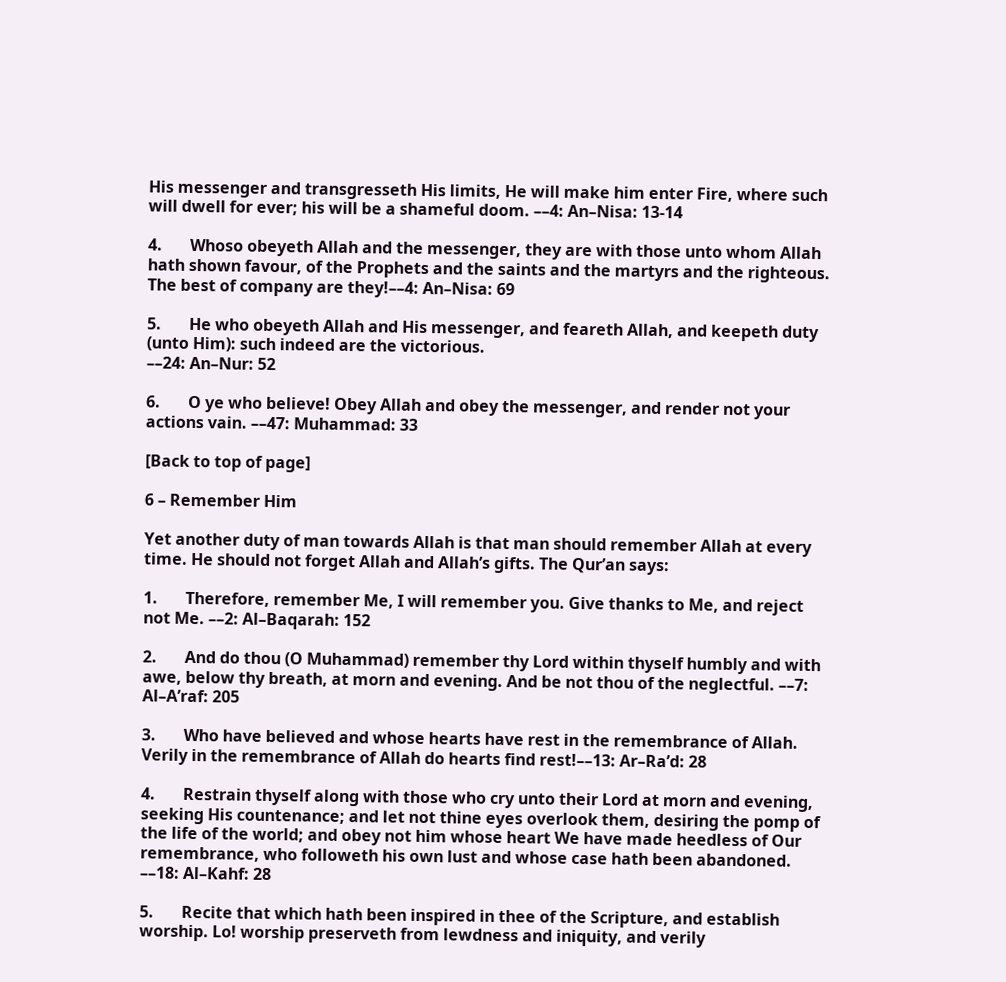His messenger and transgresseth His limits, He will make him enter Fire, where such will dwell for ever; his will be a shameful doom. ––4: An–Nisa: 13-14

4.       Whoso obeyeth Allah and the messenger, they are with those unto whom Allah hath shown favour, of the Prophets and the saints and the martyrs and the righteous. The best of company are they!––4: An–Nisa: 69

5.       He who obeyeth Allah and His messenger, and feareth Allah, and keepeth duty (unto Him): such indeed are the victorious.
––24: An–Nur: 52

6.       O ye who believe! Obey Allah and obey the messenger, and render not your actions vain. ––47: Muhammad: 33

[Back to top of page]

6 – Remember Him

Yet another duty of man towards Allah is that man should remember Allah at every time. He should not forget Allah and Allah’s gifts. The Qur’an says:

1.       Therefore, remember Me, I will remember you. Give thanks to Me, and reject not Me. ––2: Al–Baqarah: 152

2.       And do thou (O Muhammad) remember thy Lord within thyself humbly and with awe, below thy breath, at morn and evening. And be not thou of the neglectful. ––7: Al–A’raf: 205

3.       Who have believed and whose hearts have rest in the remembrance of Allah. Verily in the remembrance of Allah do hearts find rest!––13: Ar–Ra’d: 28

4.       Restrain thyself along with those who cry unto their Lord at morn and evening, seeking His countenance; and let not thine eyes overlook them, desiring the pomp of the life of the world; and obey not him whose heart We have made heedless of Our remembrance, who followeth his own lust and whose case hath been abandoned. ––18: Al–Kahf: 28

5.       Recite that which hath been inspired in thee of the Scripture, and establish worship. Lo! worship preserveth from lewdness and iniquity, and verily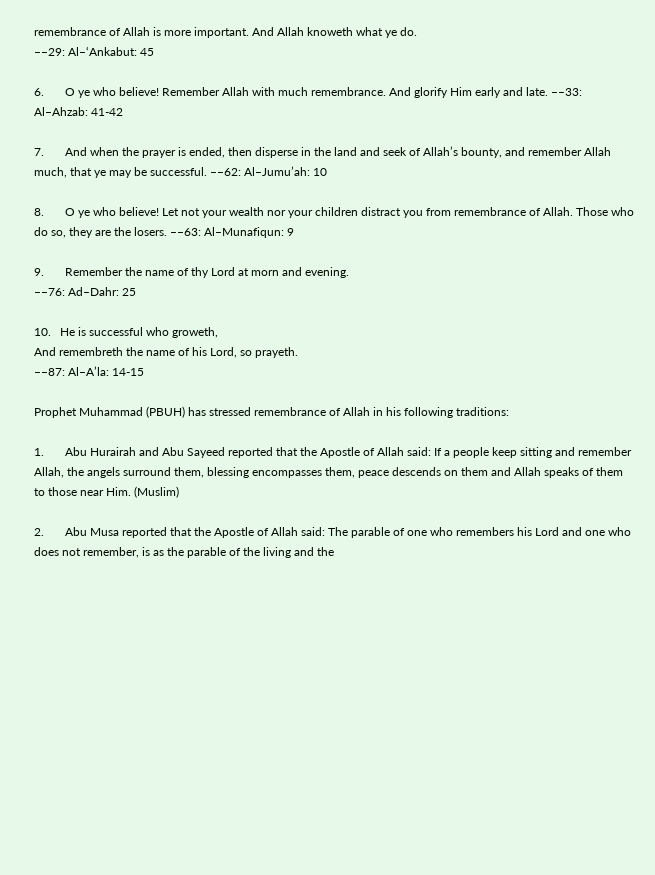remembrance of Allah is more important. And Allah knoweth what ye do.
––29: Al–‘Ankabut: 45

6.       O ye who believe! Remember Allah with much remembrance. And glorify Him early and late. ––33: Al–Ahzab: 41-42

7.       And when the prayer is ended, then disperse in the land and seek of Allah’s bounty, and remember Allah much, that ye may be successful. ––62: Al–Jumu’ah: 10

8.       O ye who believe! Let not your wealth nor your children distract you from remembrance of Allah. Those who do so, they are the losers. ––63: Al–Munafiqun: 9

9.       Remember the name of thy Lord at morn and evening.
––76: Ad–Dahr: 25

10.   He is successful who groweth,
And remembreth the name of his Lord, so prayeth.
––87: Al–A’la: 14-15

Prophet Muhammad (PBUH) has stressed remembrance of Allah in his following traditions:

1.       Abu Hurairah and Abu Sayeed reported that the Apostle of Allah said: If a people keep sitting and remember Allah, the angels surround them, blessing encompasses them, peace descends on them and Allah speaks of them to those near Him. (Muslim)

2.       Abu Musa reported that the Apostle of Allah said: The parable of one who remembers his Lord and one who does not remember, is as the parable of the living and the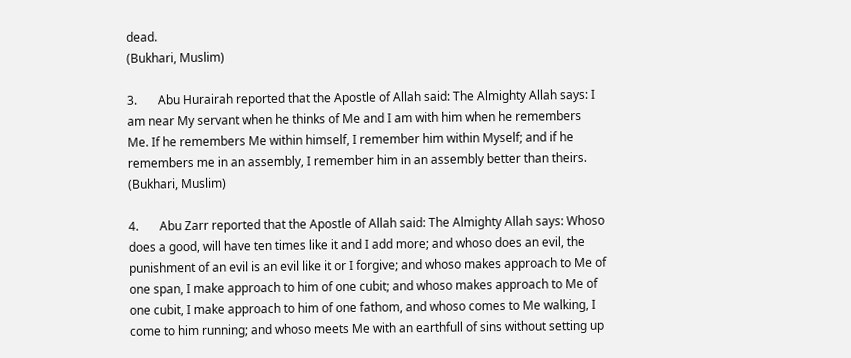dead.
(Bukhari, Muslim)

3.       Abu Hurairah reported that the Apostle of Allah said: The Almighty Allah says: I am near My servant when he thinks of Me and I am with him when he remembers Me. If he remembers Me within himself, I remember him within Myself; and if he remembers me in an assembly, I remember him in an assembly better than theirs. (Bukhari, Muslim)

4.       Abu Zarr reported that the Apostle of Allah said: The Almighty Allah says: Whoso does a good, will have ten times like it and I add more; and whoso does an evil, the punishment of an evil is an evil like it or I forgive; and whoso makes approach to Me of one span, I make approach to him of one cubit; and whoso makes approach to Me of one cubit, I make approach to him of one fathom, and whoso comes to Me walking, I come to him running; and whoso meets Me with an earthfull of sins without setting up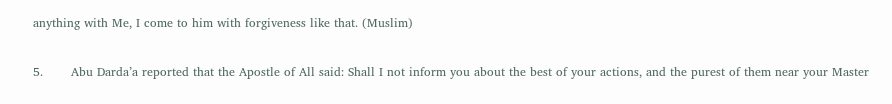anything with Me, I come to him with forgiveness like that. (Muslim)

5.       Abu Darda’a reported that the Apostle of All said: Shall I not inform you about the best of your actions, and the purest of them near your Master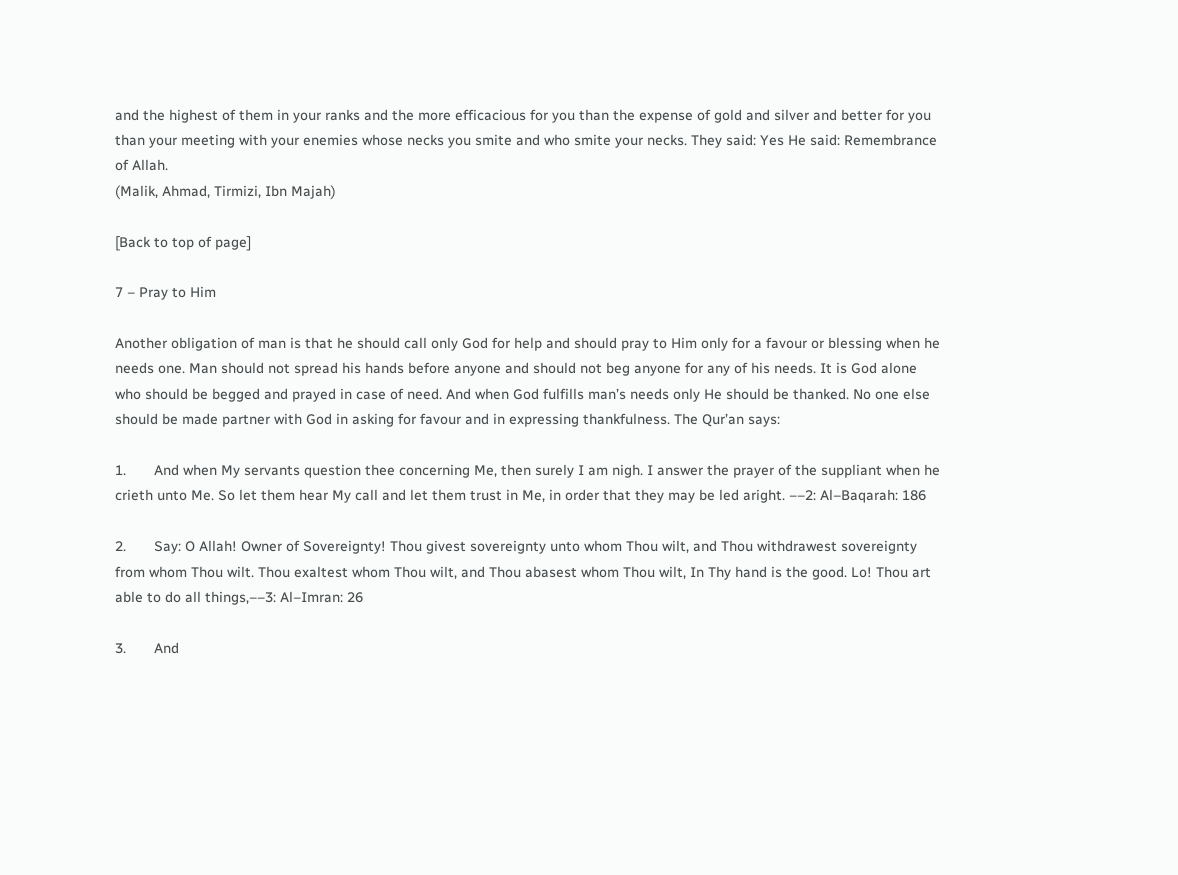and the highest of them in your ranks and the more efficacious for you than the expense of gold and silver and better for you than your meeting with your enemies whose necks you smite and who smite your necks. They said: Yes He said: Remembrance of Allah.
(Malik, Ahmad, Tirmizi, Ibn Majah)

[Back to top of page]

7 – Pray to Him

Another obligation of man is that he should call only God for help and should pray to Him only for a favour or blessing when he needs one. Man should not spread his hands before anyone and should not beg anyone for any of his needs. It is God alone who should be begged and prayed in case of need. And when God fulfills man’s needs only He should be thanked. No one else should be made partner with God in asking for favour and in expressing thankfulness. The Qur’an says:

1.       And when My servants question thee concerning Me, then surely I am nigh. I answer the prayer of the suppliant when he crieth unto Me. So let them hear My call and let them trust in Me, in order that they may be led aright. ––2: Al–Baqarah: 186

2.       Say: O Allah! Owner of Sovereignty! Thou givest sovereignty unto whom Thou wilt, and Thou withdrawest sovereignty from whom Thou wilt. Thou exaltest whom Thou wilt, and Thou abasest whom Thou wilt, In Thy hand is the good. Lo! Thou art able to do all things,––3: Al–Imran: 26

3.       And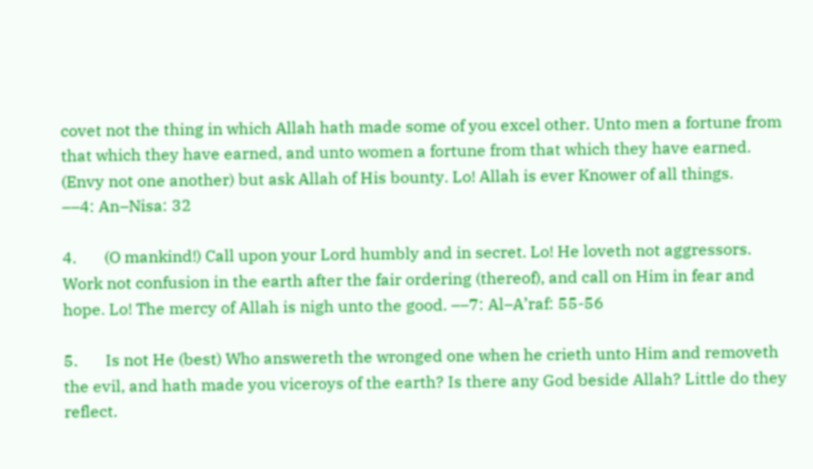covet not the thing in which Allah hath made some of you excel other. Unto men a fortune from that which they have earned, and unto women a fortune from that which they have earned. (Envy not one another) but ask Allah of His bounty. Lo! Allah is ever Knower of all things.
––4: An–Nisa: 32

4.       (O mankind!) Call upon your Lord humbly and in secret. Lo! He loveth not aggressors. Work not confusion in the earth after the fair ordering (thereof), and call on Him in fear and hope. Lo! The mercy of Allah is nigh unto the good. ––7: Al–A’raf: 55-56

5.       Is not He (best) Who answereth the wronged one when he crieth unto Him and removeth the evil, and hath made you viceroys of the earth? Is there any God beside Allah? Little do they reflect.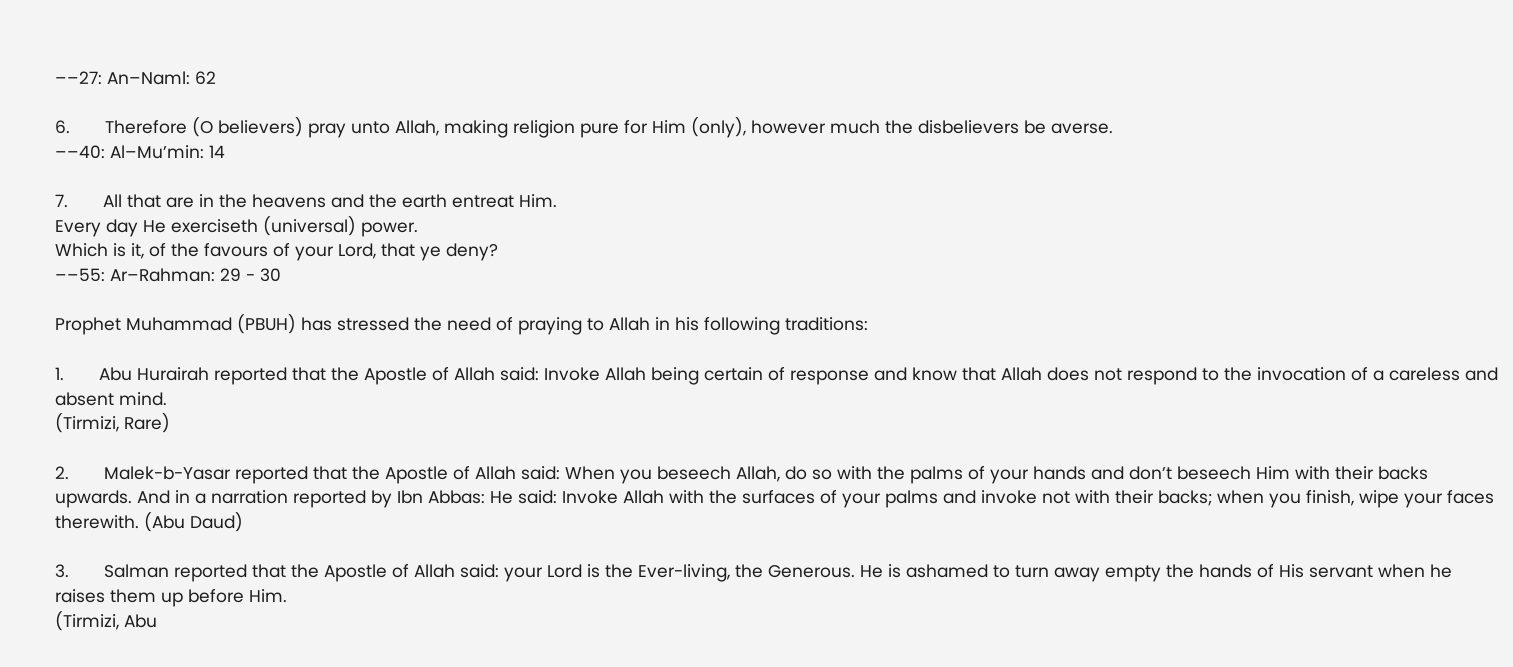––27: An–Naml: 62

6.       Therefore (O believers) pray unto Allah, making religion pure for Him (only), however much the disbelievers be averse.
––40: Al–Mu’min: 14

7.       All that are in the heavens and the earth entreat Him.
Every day He exerciseth (universal) power.
Which is it, of the favours of your Lord, that ye deny?
––55: Ar–Rahman: 29 - 30

Prophet Muhammad (PBUH) has stressed the need of praying to Allah in his following traditions:

1.       Abu Hurairah reported that the Apostle of Allah said: Invoke Allah being certain of response and know that Allah does not respond to the invocation of a careless and absent mind.
(Tirmizi, Rare)

2.       Malek-b-Yasar reported that the Apostle of Allah said: When you beseech Allah, do so with the palms of your hands and don’t beseech Him with their backs upwards. And in a narration reported by Ibn Abbas: He said: Invoke Allah with the surfaces of your palms and invoke not with their backs; when you finish, wipe your faces therewith. (Abu Daud)

3.       Salman reported that the Apostle of Allah said: your Lord is the Ever-living, the Generous. He is ashamed to turn away empty the hands of His servant when he raises them up before Him.
(Tirmizi, Abu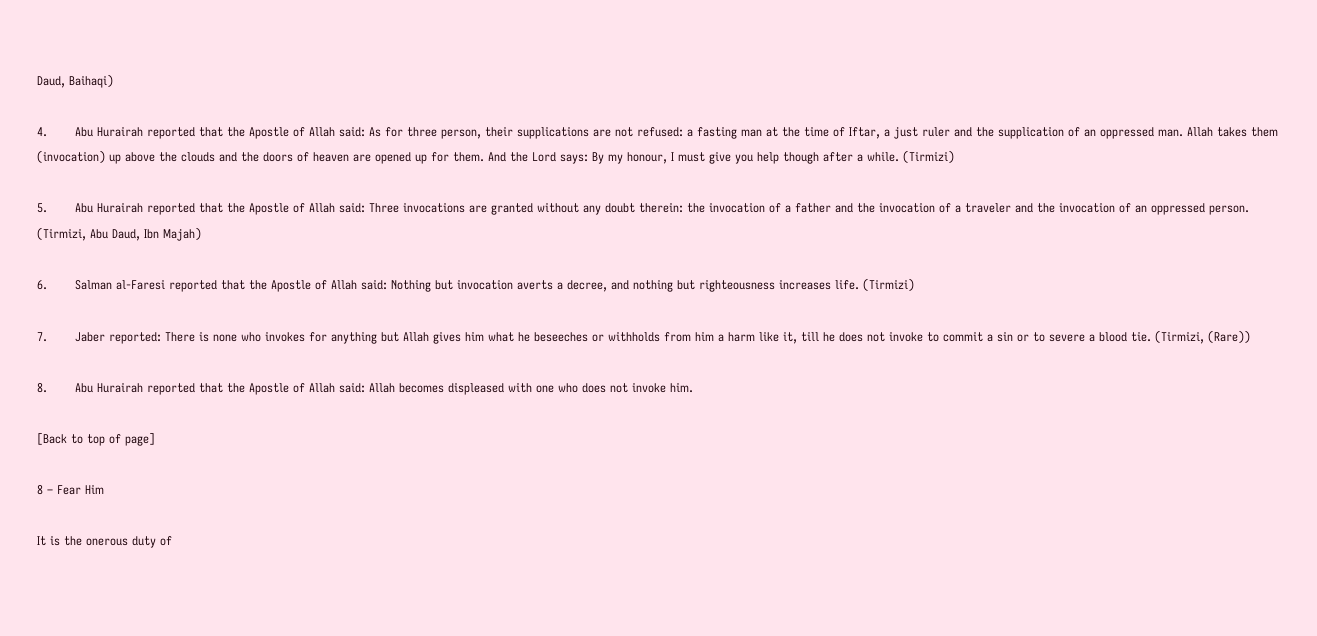Daud, Baihaqi)

4.       Abu Hurairah reported that the Apostle of Allah said: As for three person, their supplications are not refused: a fasting man at the time of Iftar, a just ruler and the supplication of an oppressed man. Allah takes them (invocation) up above the clouds and the doors of heaven are opened up for them. And the Lord says: By my honour, I must give you help though after a while. (Tirmizi)

5.       Abu Hurairah reported that the Apostle of Allah said: Three invocations are granted without any doubt therein: the invocation of a father and the invocation of a traveler and the invocation of an oppressed person.
(Tirmizi, Abu Daud, Ibn Majah)

6.       Salman al-Faresi reported that the Apostle of Allah said: Nothing but invocation averts a decree, and nothing but righteousness increases life. (Tirmizi)

7.       Jaber reported: There is none who invokes for anything but Allah gives him what he beseeches or withholds from him a harm like it, till he does not invoke to commit a sin or to severe a blood tie. (Tirmizi, (Rare))

8.       Abu Hurairah reported that the Apostle of Allah said: Allah becomes displeased with one who does not invoke him.

[Back to top of page]

8 – Fear Him

It is the onerous duty of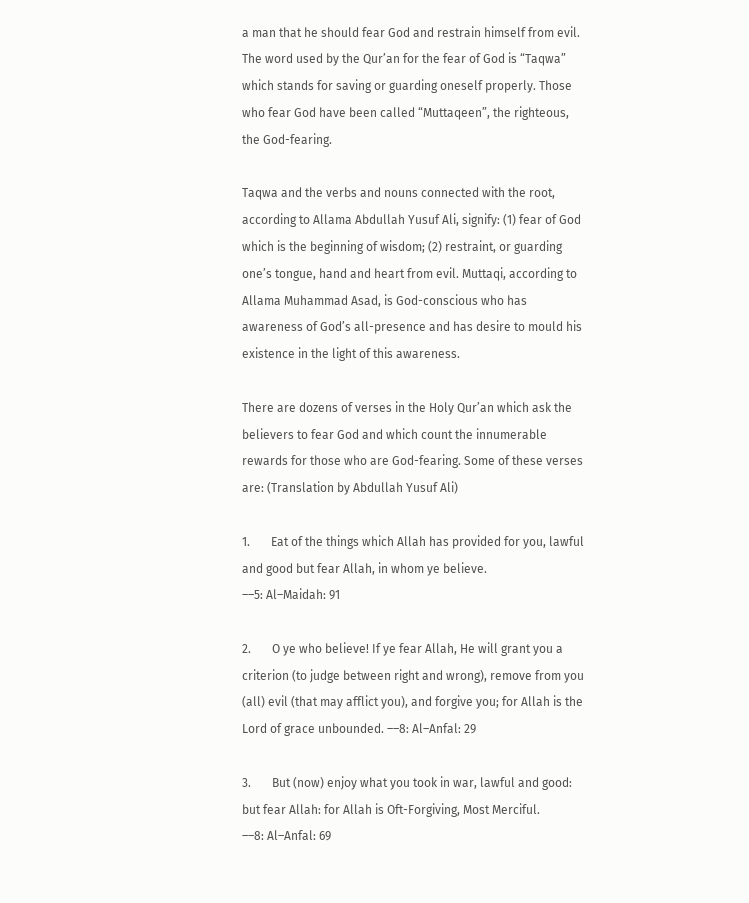a man that he should fear God and restrain himself from evil. The word used by the Qur’an for the fear of God is “Taqwa” which stands for saving or guarding oneself properly. Those who fear God have been called “Muttaqeen”, the righteous, the God-fearing.

Taqwa and the verbs and nouns connected with the root, according to Allama Abdullah Yusuf Ali, signify: (1) fear of God which is the beginning of wisdom; (2) restraint, or guarding one’s tongue, hand and heart from evil. Muttaqi, according to Allama Muhammad Asad, is God-conscious who has awareness of God’s all-presence and has desire to mould his existence in the light of this awareness.

There are dozens of verses in the Holy Qur’an which ask the believers to fear God and which count the innumerable rewards for those who are God-fearing. Some of these verses are: (Translation by Abdullah Yusuf Ali)

1.       Eat of the things which Allah has provided for you, lawful and good but fear Allah, in whom ye believe.
––5: Al–Maidah: 91

2.       O ye who believe! If ye fear Allah, He will grant you a criterion (to judge between right and wrong), remove from you (all) evil (that may afflict you), and forgive you; for Allah is the Lord of grace unbounded. ––8: Al–Anfal: 29

3.       But (now) enjoy what you took in war, lawful and good: but fear Allah: for Allah is Oft-Forgiving, Most Merciful.
––8: Al–Anfal: 69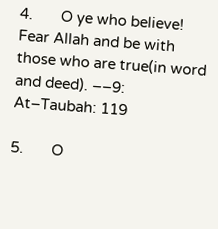4.       O ye who believe! Fear Allah and be with those who are true(in word and deed). ––9: At–Taubah: 119

5.       O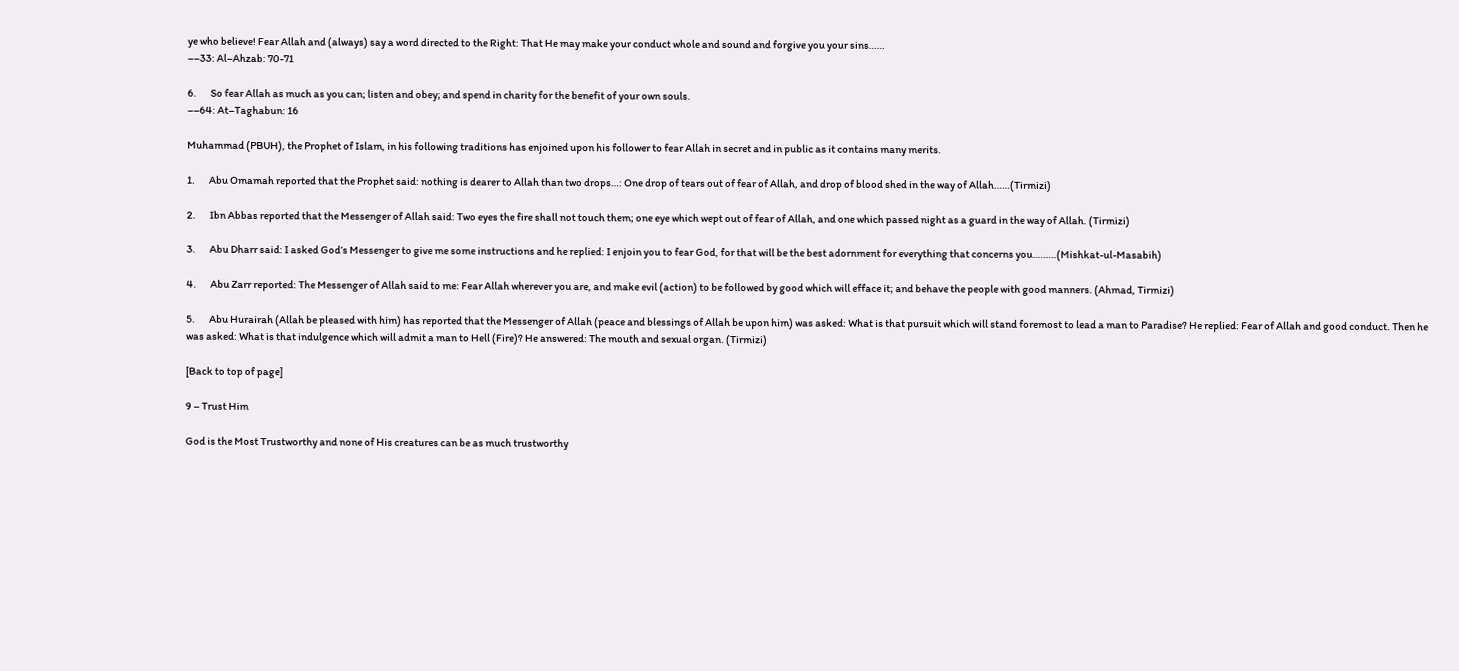ye who believe! Fear Allah and (always) say a word directed to the Right: That He may make your conduct whole and sound and forgive you your sins……
––33: Al–Ahzab: 70-71

6.       So fear Allah as much as you can; listen and obey; and spend in charity for the benefit of your own souls.
––64: At–Taghabun: 16

Muhammad (PBUH), the Prophet of Islam, in his following traditions has enjoined upon his follower to fear Allah in secret and in public as it contains many merits.

1.       Abu Omamah reported that the Prophet said: nothing is dearer to Allah than two drops…: One drop of tears out of fear of Allah, and drop of blood shed in the way of Allah……(Tirmizi)

2.       Ibn Abbas reported that the Messenger of Allah said: Two eyes the fire shall not touch them; one eye which wept out of fear of Allah, and one which passed night as a guard in the way of Allah. (Tirmizi)

3.       Abu Dharr said: I asked God’s Messenger to give me some instructions and he replied: I enjoin you to fear God, for that will be the best adornment for everything that concerns you………(Mishkat-ul-Masabih)

4.       Abu Zarr reported: The Messenger of Allah said to me: Fear Allah wherever you are, and make evil (action) to be followed by good which will efface it; and behave the people with good manners. (Ahmad, Tirmizi)

5.       Abu Hurairah (Allah be pleased with him) has reported that the Messenger of Allah (peace and blessings of Allah be upon him) was asked: What is that pursuit which will stand foremost to lead a man to Paradise? He replied: Fear of Allah and good conduct. Then he was asked: What is that indulgence which will admit a man to Hell (Fire)? He answered: The mouth and sexual organ. (Tirmizi)

[Back to top of page]

9 – Trust Him

God is the Most Trustworthy and none of His creatures can be as much trustworthy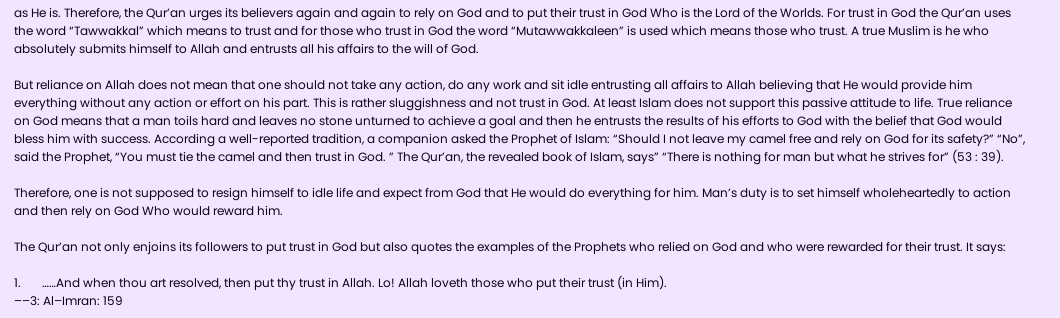as He is. Therefore, the Qur’an urges its believers again and again to rely on God and to put their trust in God Who is the Lord of the Worlds. For trust in God the Qur’an uses the word “Tawwakkal” which means to trust and for those who trust in God the word “Mutawwakkaleen” is used which means those who trust. A true Muslim is he who absolutely submits himself to Allah and entrusts all his affairs to the will of God.

But reliance on Allah does not mean that one should not take any action, do any work and sit idle entrusting all affairs to Allah believing that He would provide him everything without any action or effort on his part. This is rather sluggishness and not trust in God. At least Islam does not support this passive attitude to life. True reliance on God means that a man toils hard and leaves no stone unturned to achieve a goal and then he entrusts the results of his efforts to God with the belief that God would bless him with success. According a well-reported tradition, a companion asked the Prophet of Islam: “Should I not leave my camel free and rely on God for its safety?” “No”, said the Prophet, “You must tie the camel and then trust in God. ” The Qur’an, the revealed book of Islam, says” “There is nothing for man but what he strives for” (53 : 39).

Therefore, one is not supposed to resign himself to idle life and expect from God that He would do everything for him. Man’s duty is to set himself wholeheartedly to action and then rely on God Who would reward him.

The Qur’an not only enjoins its followers to put trust in God but also quotes the examples of the Prophets who relied on God and who were rewarded for their trust. It says:

1.       ……And when thou art resolved, then put thy trust in Allah. Lo! Allah loveth those who put their trust (in Him).
––3: Al–Imran: 159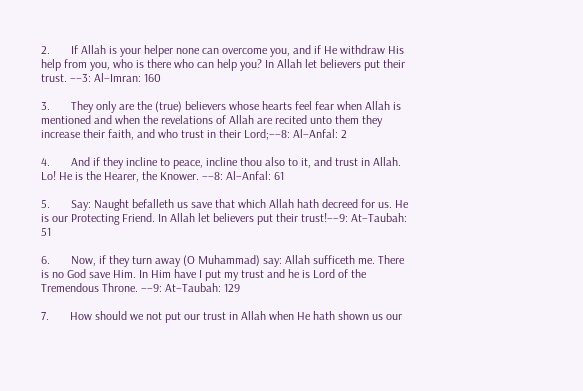2.       If Allah is your helper none can overcome you, and if He withdraw His help from you, who is there who can help you? In Allah let believers put their trust. ––3: Al–Imran: 160

3.       They only are the (true) believers whose hearts feel fear when Allah is mentioned and when the revelations of Allah are recited unto them they increase their faith, and who trust in their Lord;––8: Al–Anfal: 2

4.       And if they incline to peace, incline thou also to it, and trust in Allah. Lo! He is the Hearer, the Knower. ––8: Al–Anfal: 61

5.       Say: Naught befalleth us save that which Allah hath decreed for us. He is our Protecting Friend. In Allah let believers put their trust!––9: At–Taubah: 51

6.       Now, if they turn away (O Muhammad) say: Allah sufficeth me. There is no God save Him. In Him have I put my trust and he is Lord of the Tremendous Throne. ––9: At–Taubah: 129

7.       How should we not put our trust in Allah when He hath shown us our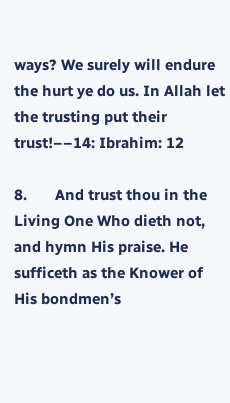ways? We surely will endure the hurt ye do us. In Allah let the trusting put their trust!––14: Ibrahim: 12

8.       And trust thou in the Living One Who dieth not, and hymn His praise. He sufficeth as the Knower of His bondmen’s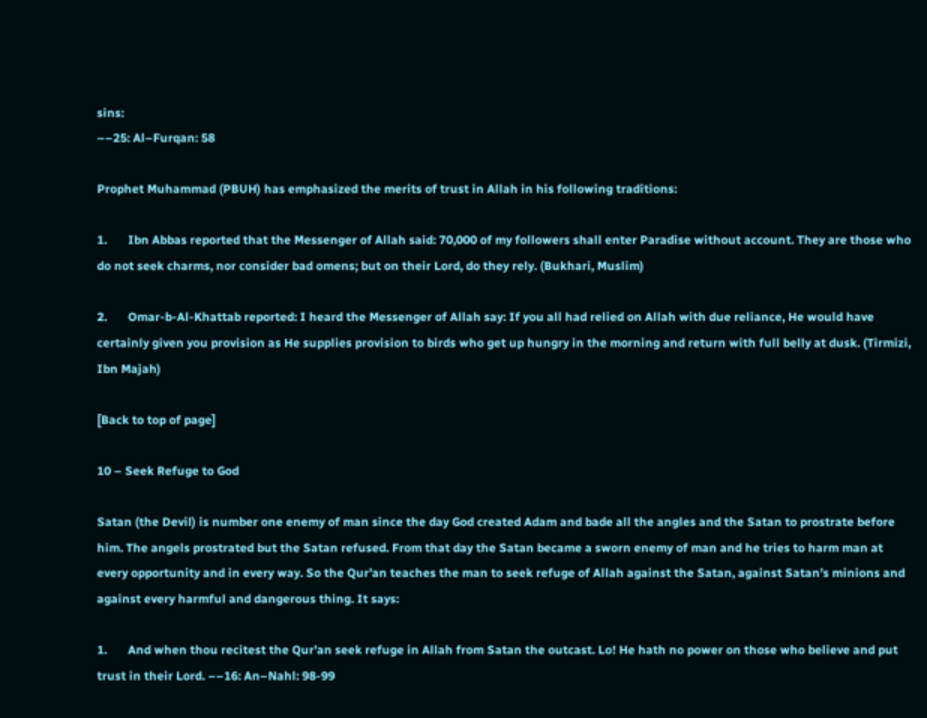sins:
––25: Al–Furqan: 58

Prophet Muhammad (PBUH) has emphasized the merits of trust in Allah in his following traditions:

1.       Ibn Abbas reported that the Messenger of Allah said: 70,000 of my followers shall enter Paradise without account. They are those who do not seek charms, nor consider bad omens; but on their Lord, do they rely. (Bukhari, Muslim)

2.       Omar-b-Al-Khattab reported: I heard the Messenger of Allah say: If you all had relied on Allah with due reliance, He would have certainly given you provision as He supplies provision to birds who get up hungry in the morning and return with full belly at dusk. (Tirmizi, Ibn Majah)

[Back to top of page]

10 – Seek Refuge to God

Satan (the Devil) is number one enemy of man since the day God created Adam and bade all the angles and the Satan to prostrate before him. The angels prostrated but the Satan refused. From that day the Satan became a sworn enemy of man and he tries to harm man at every opportunity and in every way. So the Qur’an teaches the man to seek refuge of Allah against the Satan, against Satan’s minions and against every harmful and dangerous thing. It says:

1.       And when thou recitest the Qur’an seek refuge in Allah from Satan the outcast. Lo! He hath no power on those who believe and put trust in their Lord. ––16: An–Nahl: 98-99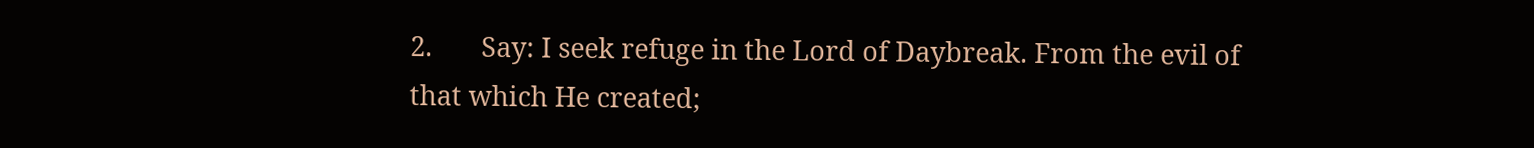2.       Say: I seek refuge in the Lord of Daybreak. From the evil of that which He created;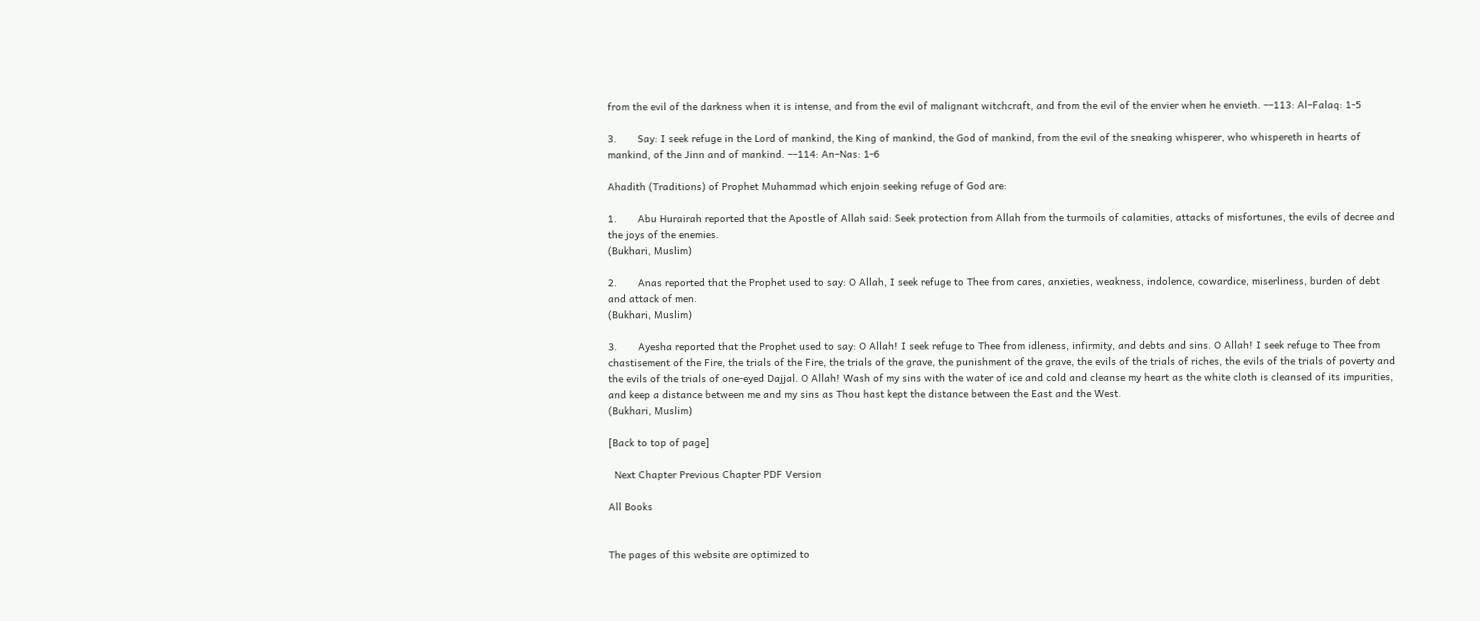from the evil of the darkness when it is intense, and from the evil of malignant witchcraft, and from the evil of the envier when he envieth. ––113: Al–Falaq: 1-5

3.       Say: I seek refuge in the Lord of mankind, the King of mankind, the God of mankind, from the evil of the sneaking whisperer, who whispereth in hearts of mankind, of the Jinn and of mankind. ––114: An–Nas: 1-6

Ahadith (Traditions) of Prophet Muhammad which enjoin seeking refuge of God are:

1.       Abu Hurairah reported that the Apostle of Allah said: Seek protection from Allah from the turmoils of calamities, attacks of misfortunes, the evils of decree and the joys of the enemies.
(Bukhari, Muslim)

2.       Anas reported that the Prophet used to say: O Allah, I seek refuge to Thee from cares, anxieties, weakness, indolence, cowardice, miserliness, burden of debt and attack of men.
(Bukhari, Muslim)

3.       Ayesha reported that the Prophet used to say: O Allah! I seek refuge to Thee from idleness, infirmity, and debts and sins. O Allah! I seek refuge to Thee from chastisement of the Fire, the trials of the Fire, the trials of the grave, the punishment of the grave, the evils of the trials of riches, the evils of the trials of poverty and the evils of the trials of one-eyed Dajjal. O Allah! Wash of my sins with the water of ice and cold and cleanse my heart as the white cloth is cleansed of its impurities, and keep a distance between me and my sins as Thou hast kept the distance between the East and the West.
(Bukhari, Muslim)

[Back to top of page]

  Next Chapter Previous Chapter PDF Version

All Books


The pages of this website are optimized to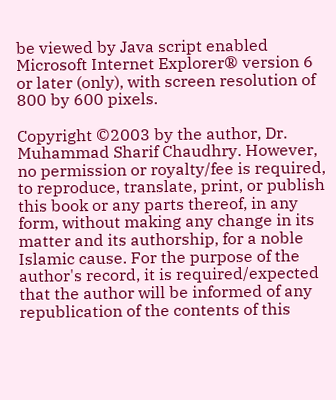be viewed by Java script enabled Microsoft Internet Explorer® version 6 or later (only), with screen resolution of 800 by 600 pixels.

Copyright ©2003 by the author, Dr. Muhammad Sharif Chaudhry. However, no permission or royalty/fee is required, to reproduce, translate, print, or publish this book or any parts thereof, in any form, without making any change in its matter and its authorship, for a noble Islamic cause. For the purpose of the author's record, it is required/expected that the author will be informed of any republication of the contents of this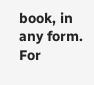book, in any form. For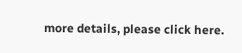more details, please click here.